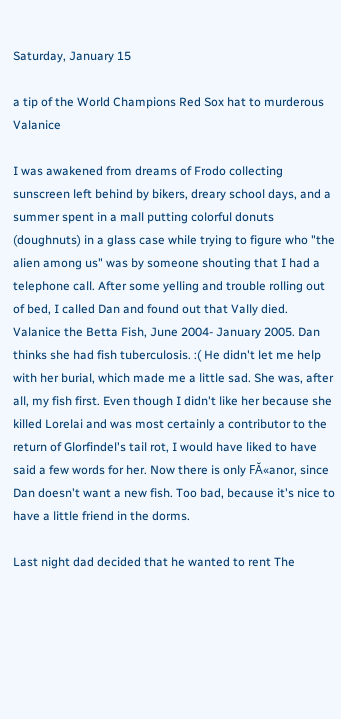Saturday, January 15

a tip of the World Champions Red Sox hat to murderous Valanice

I was awakened from dreams of Frodo collecting sunscreen left behind by bikers, dreary school days, and a summer spent in a mall putting colorful donuts (doughnuts) in a glass case while trying to figure who "the alien among us" was by someone shouting that I had a telephone call. After some yelling and trouble rolling out of bed, I called Dan and found out that Vally died. Valanice the Betta Fish, June 2004- January 2005. Dan thinks she had fish tuberculosis. :( He didn't let me help with her burial, which made me a little sad. She was, after all, my fish first. Even though I didn't like her because she killed Lorelai and was most certainly a contributor to the return of Glorfindel's tail rot, I would have liked to have said a few words for her. Now there is only FĂ«anor, since Dan doesn't want a new fish. Too bad, because it's nice to have a little friend in the dorms.

Last night dad decided that he wanted to rent The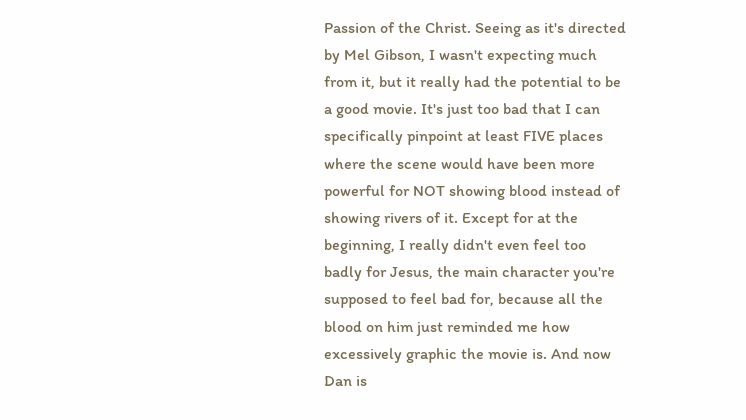Passion of the Christ. Seeing as it's directed by Mel Gibson, I wasn't expecting much from it, but it really had the potential to be a good movie. It's just too bad that I can specifically pinpoint at least FIVE places where the scene would have been more powerful for NOT showing blood instead of showing rivers of it. Except for at the beginning, I really didn't even feel too badly for Jesus, the main character you're supposed to feel bad for, because all the blood on him just reminded me how excessively graphic the movie is. And now Dan is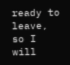ready to leave, so I will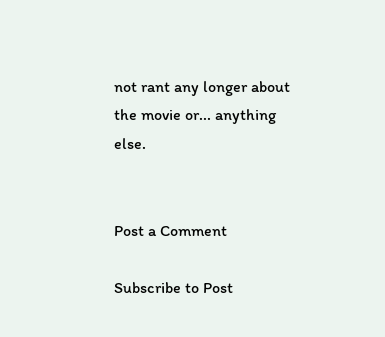not rant any longer about the movie or... anything else.


Post a Comment

Subscribe to Post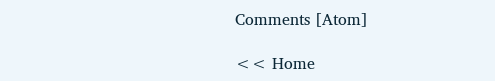Comments [Atom]

<< Home